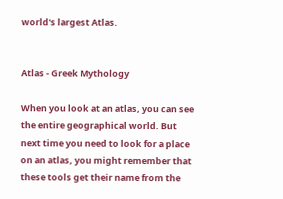world's largest Atlas.


Atlas - Greek Mythology

When you look at an atlas, you can see the entire geographical world. But next time you need to look for a place on an atlas, you might remember that these tools get their name from the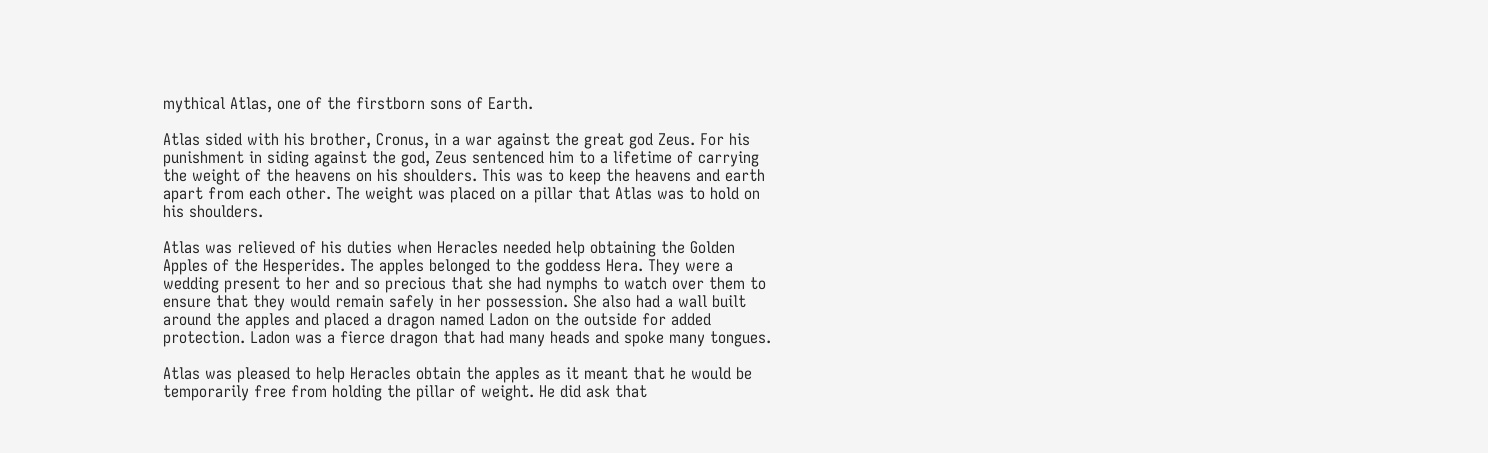mythical Atlas, one of the firstborn sons of Earth.

Atlas sided with his brother, Cronus, in a war against the great god Zeus. For his punishment in siding against the god, Zeus sentenced him to a lifetime of carrying the weight of the heavens on his shoulders. This was to keep the heavens and earth apart from each other. The weight was placed on a pillar that Atlas was to hold on his shoulders.

Atlas was relieved of his duties when Heracles needed help obtaining the Golden Apples of the Hesperides. The apples belonged to the goddess Hera. They were a wedding present to her and so precious that she had nymphs to watch over them to ensure that they would remain safely in her possession. She also had a wall built around the apples and placed a dragon named Ladon on the outside for added protection. Ladon was a fierce dragon that had many heads and spoke many tongues.

Atlas was pleased to help Heracles obtain the apples as it meant that he would be temporarily free from holding the pillar of weight. He did ask that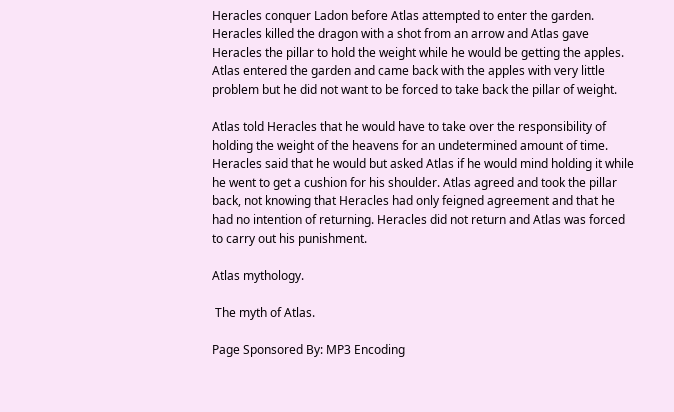Heracles conquer Ladon before Atlas attempted to enter the garden. Heracles killed the dragon with a shot from an arrow and Atlas gave Heracles the pillar to hold the weight while he would be getting the apples. Atlas entered the garden and came back with the apples with very little problem but he did not want to be forced to take back the pillar of weight.

Atlas told Heracles that he would have to take over the responsibility of holding the weight of the heavens for an undetermined amount of time. Heracles said that he would but asked Atlas if he would mind holding it while he went to get a cushion for his shoulder. Atlas agreed and took the pillar back, not knowing that Heracles had only feigned agreement and that he had no intention of returning. Heracles did not return and Atlas was forced to carry out his punishment.

Atlas mythology.

 The myth of Atlas.

Page Sponsored By: MP3 Encoding